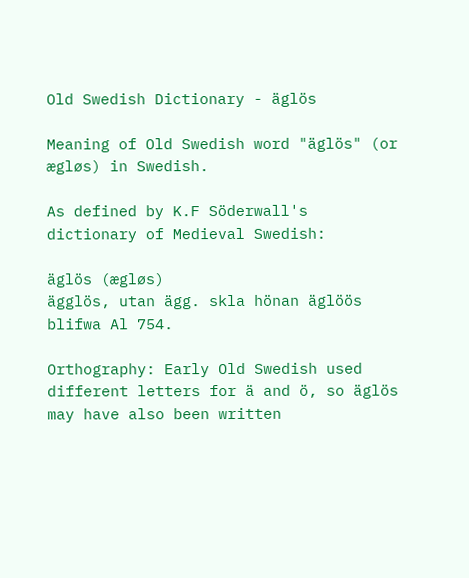Old Swedish Dictionary - äglös

Meaning of Old Swedish word "äglös" (or ægløs) in Swedish.

As defined by K.F Söderwall's dictionary of Medieval Swedish:

äglös (ægløs)
ägglös, utan ägg. skla hönan äglöös blifwa Al 754.

Orthography: Early Old Swedish used different letters for ä and ö, so äglös may have also been written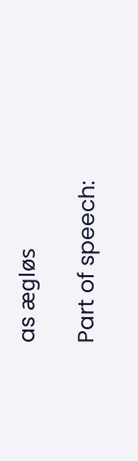as ægløs

Part of speech: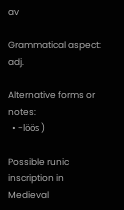av

Grammatical aspect: adj.

Alternative forms or notes:
  • -löös )

Possible runic inscription in Medieval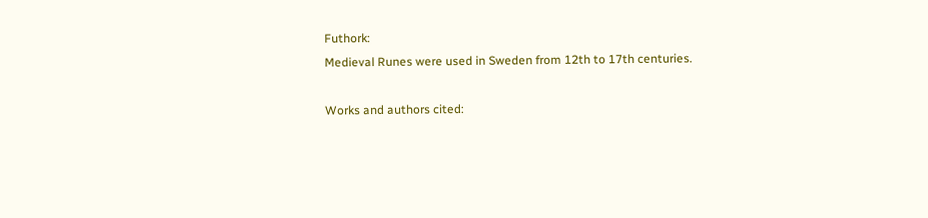Futhork:
Medieval Runes were used in Sweden from 12th to 17th centuries.

Works and authors cited: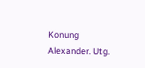Konung Alexander. Utg.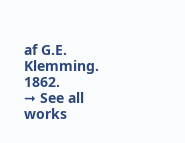af G.E. Klemming. 1862.
➞ See all works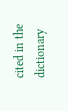cited in the dictionary